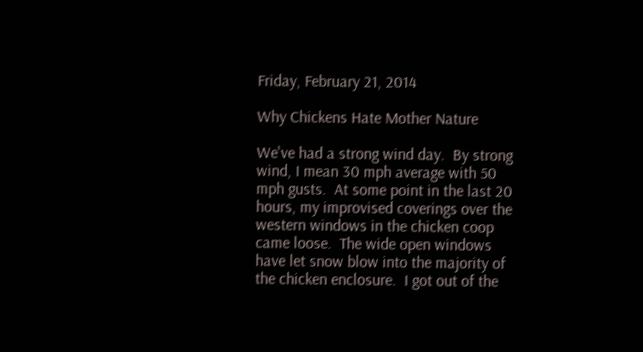Friday, February 21, 2014

Why Chickens Hate Mother Nature

We've had a strong wind day.  By strong wind, I mean 30 mph average with 50 mph gusts.  At some point in the last 20 hours, my improvised coverings over the western windows in the chicken coop came loose.  The wide open windows have let snow blow into the majority of the chicken enclosure.  I got out of the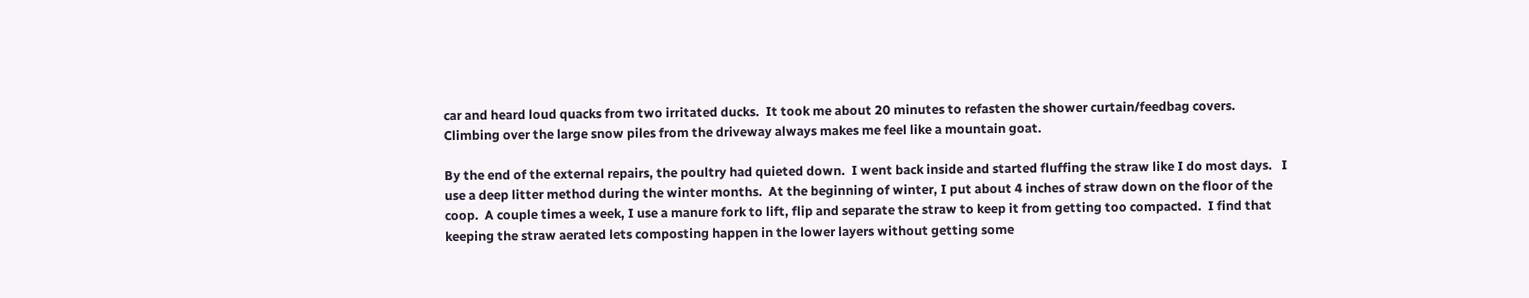car and heard loud quacks from two irritated ducks.  It took me about 20 minutes to refasten the shower curtain/feedbag covers.  Climbing over the large snow piles from the driveway always makes me feel like a mountain goat.

By the end of the external repairs, the poultry had quieted down.  I went back inside and started fluffing the straw like I do most days.   I use a deep litter method during the winter months.  At the beginning of winter, I put about 4 inches of straw down on the floor of the coop.  A couple times a week, I use a manure fork to lift, flip and separate the straw to keep it from getting too compacted.  I find that keeping the straw aerated lets composting happen in the lower layers without getting some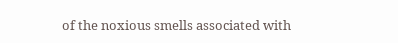of the noxious smells associated with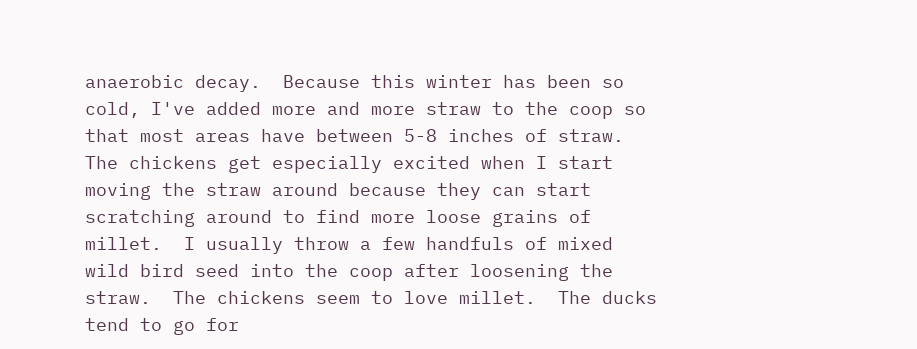anaerobic decay.  Because this winter has been so cold, I've added more and more straw to the coop so that most areas have between 5-8 inches of straw.  The chickens get especially excited when I start moving the straw around because they can start scratching around to find more loose grains of millet.  I usually throw a few handfuls of mixed wild bird seed into the coop after loosening the straw.  The chickens seem to love millet.  The ducks tend to go for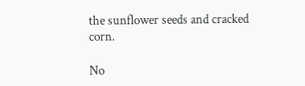the sunflower seeds and cracked corn.

No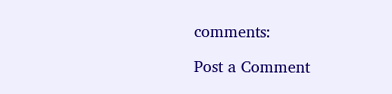comments:

Post a Comment